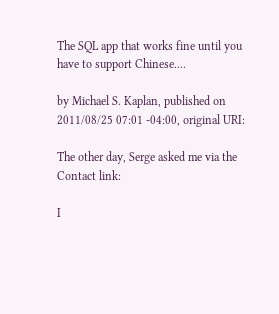The SQL app that works fine until you have to support Chinese....

by Michael S. Kaplan, published on 2011/08/25 07:01 -04:00, original URI:

The other day, Serge asked me via the Contact link:

I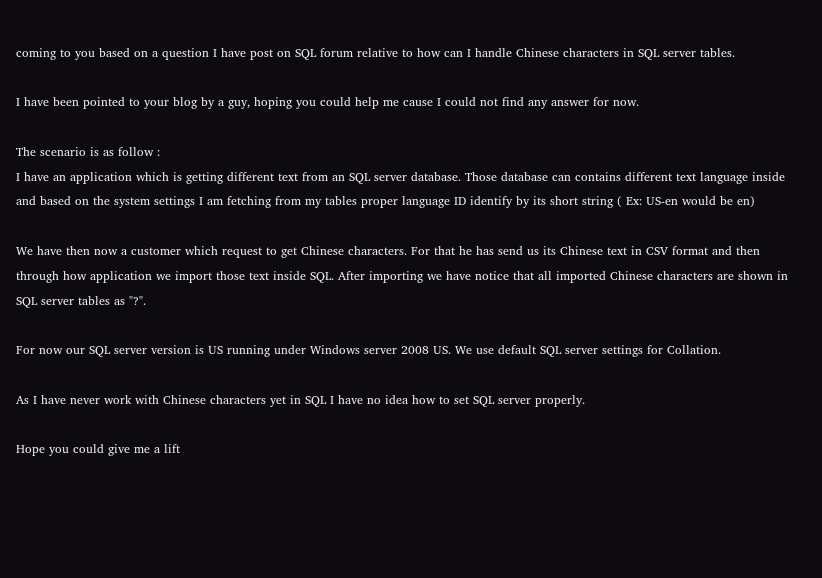coming to you based on a question I have post on SQL forum relative to how can I handle Chinese characters in SQL server tables.

I have been pointed to your blog by a guy, hoping you could help me cause I could not find any answer for now.

The scenario is as follow :
I have an application which is getting different text from an SQL server database. Those database can contains different text language inside and based on the system settings I am fetching from my tables proper language ID identify by its short string ( Ex: US-en would be en)

We have then now a customer which request to get Chinese characters. For that he has send us its Chinese text in CSV format and then through how application we import those text inside SQL. After importing we have notice that all imported Chinese characters are shown in SQL server tables as "?".

For now our SQL server version is US running under Windows server 2008 US. We use default SQL server settings for Collation.

As I have never work with Chinese characters yet in SQL I have no idea how to set SQL server properly.

Hope you could give me a lift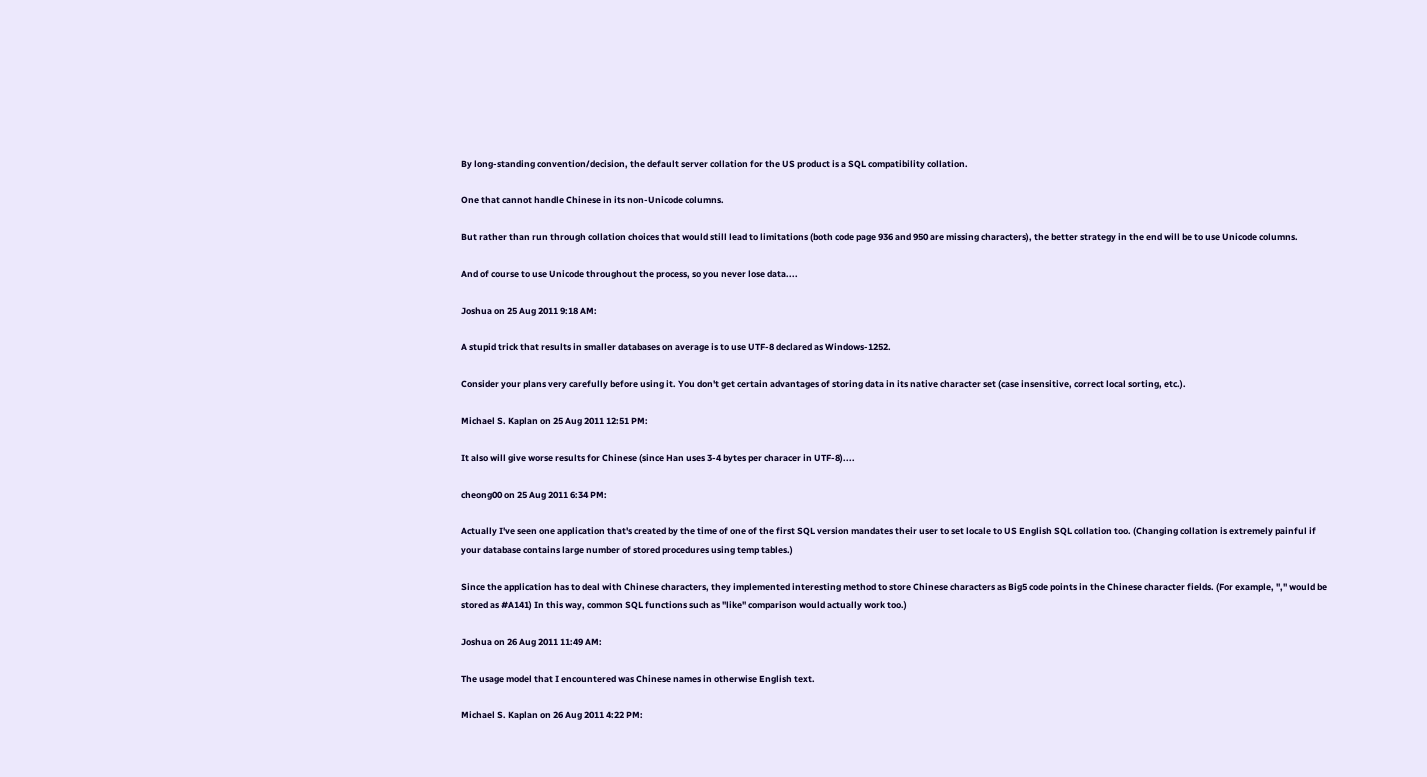By long-standing convention/decision, the default server collation for the US product is a SQL compatibility collation.

One that cannot handle Chinese in its non-Unicode columns.

But rather than run through collation choices that would still lead to limitations (both code page 936 and 950 are missing characters), the better strategy in the end will be to use Unicode columns.

And of course to use Unicode throughout the process, so you never lose data....

Joshua on 25 Aug 2011 9:18 AM:

A stupid trick that results in smaller databases on average is to use UTF-8 declared as Windows-1252.

Consider your plans very carefully before using it. You don't get certain advantages of storing data in its native character set (case insensitive, correct local sorting, etc.).

Michael S. Kaplan on 25 Aug 2011 12:51 PM:

It also will give worse results for Chinese (since Han uses 3-4 bytes per characer in UTF-8)....

cheong00 on 25 Aug 2011 6:34 PM:

Actually I've seen one application that's created by the time of one of the first SQL version mandates their user to set locale to US English SQL collation too. (Changing collation is extremely painful if your database contains large number of stored procedures using temp tables.)

Since the application has to deal with Chinese characters, they implemented interesting method to store Chinese characters as Big5 code points in the Chinese character fields. (For example, "," would be stored as #A141) In this way, common SQL functions such as "like" comparison would actually work too.)

Joshua on 26 Aug 2011 11:49 AM:

The usage model that I encountered was Chinese names in otherwise English text.

Michael S. Kaplan on 26 Aug 2011 4:22 PM: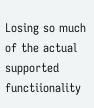Losing so much of the actual supported functiionality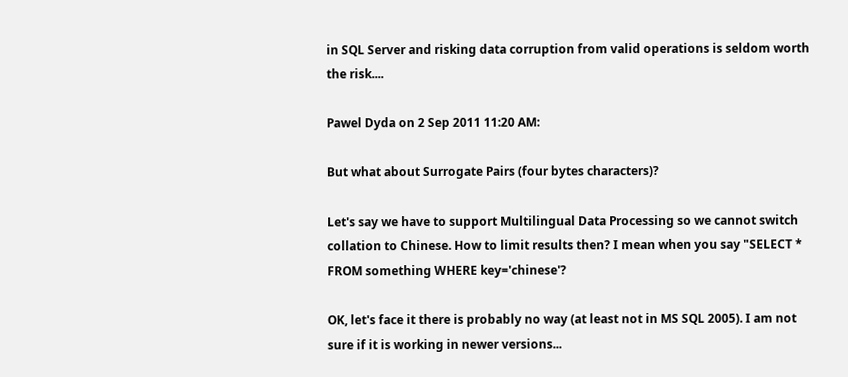in SQL Server and risking data corruption from valid operations is seldom worth the risk....

Pawel Dyda on 2 Sep 2011 11:20 AM:

But what about Surrogate Pairs (four bytes characters)?

Let's say we have to support Multilingual Data Processing so we cannot switch collation to Chinese. How to limit results then? I mean when you say "SELECT * FROM something WHERE key='chinese'?

OK, let's face it there is probably no way (at least not in MS SQL 2005). I am not sure if it is working in newer versions...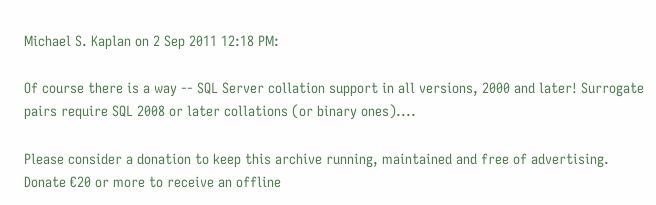Michael S. Kaplan on 2 Sep 2011 12:18 PM:

Of course there is a way -- SQL Server collation support in all versions, 2000 and later! Surrogate pairs require SQL 2008 or later collations (or binary ones)....

Please consider a donation to keep this archive running, maintained and free of advertising.
Donate €20 or more to receive an offline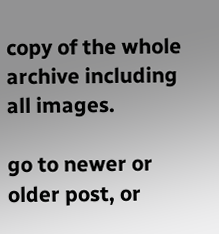copy of the whole archive including all images.

go to newer or older post, or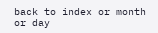back to index or month or day